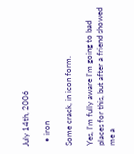July 14th, 2006

  • iron

Some crack, in icon form.

Yes, I'm fully aware I'm going to bad places for this, but after a friend showed me a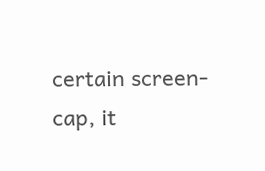certain screen-cap, it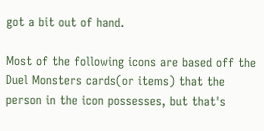got a bit out of hand.

Most of the following icons are based off the Duel Monsters cards(or items) that the person in the icon possesses, but that's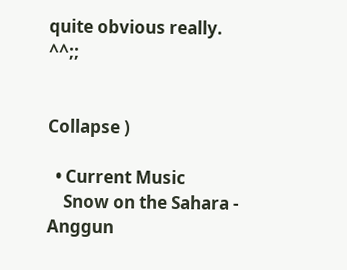quite obvious really. ^^;;


Collapse )

  • Current Music
    Snow on the Sahara - Anggun